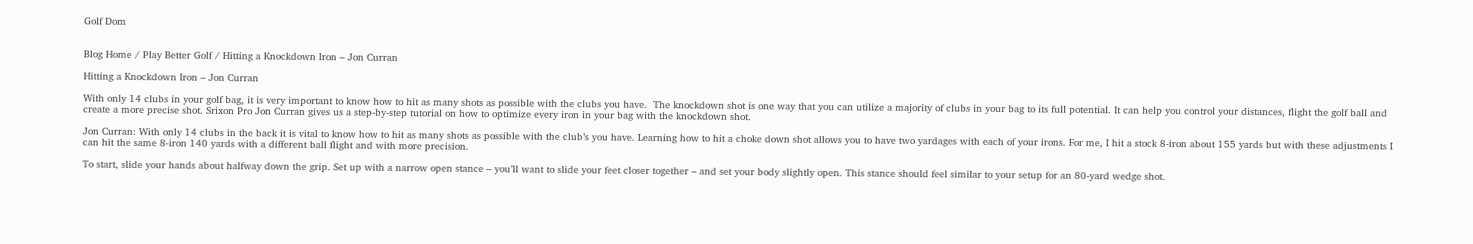Golf Dom


Blog Home / Play Better Golf / Hitting a Knockdown Iron – Jon Curran

Hitting a Knockdown Iron – Jon Curran

With only 14 clubs in your golf bag, it is very important to know how to hit as many shots as possible with the clubs you have.  The knockdown shot is one way that you can utilize a majority of clubs in your bag to its full potential. It can help you control your distances, flight the golf ball and create a more precise shot. Srixon Pro Jon Curran gives us a step-by-step tutorial on how to optimize every iron in your bag with the knockdown shot.

Jon Curran: With only 14 clubs in the back it is vital to know how to hit as many shots as possible with the club’s you have. Learning how to hit a choke down shot allows you to have two yardages with each of your irons. For me, I hit a stock 8-iron about 155 yards but with these adjustments I can hit the same 8-iron 140 yards with a different ball flight and with more precision.

To start, slide your hands about halfway down the grip. Set up with a narrow open stance – you’ll want to slide your feet closer together – and set your body slightly open. This stance should feel similar to your setup for an 80-yard wedge shot.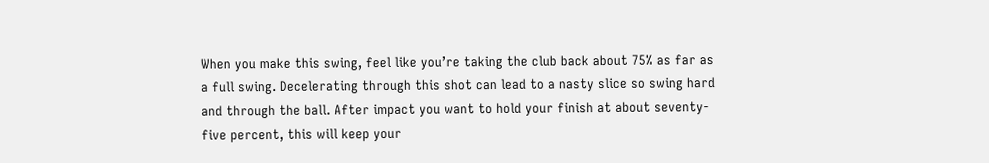When you make this swing, feel like you’re taking the club back about 75% as far as a full swing. Decelerating through this shot can lead to a nasty slice so swing hard and through the ball. After impact you want to hold your finish at about seventy-five percent, this will keep your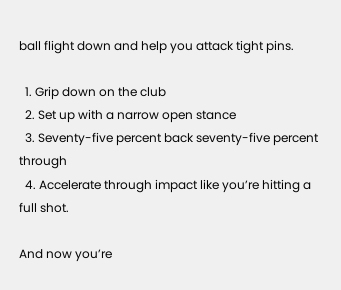ball flight down and help you attack tight pins.

  1. Grip down on the club
  2. Set up with a narrow open stance
  3. Seventy-five percent back seventy-five percent through
  4. Accelerate through impact like you’re hitting a full shot.

And now you’re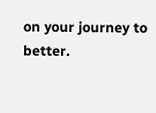on your journey to better.